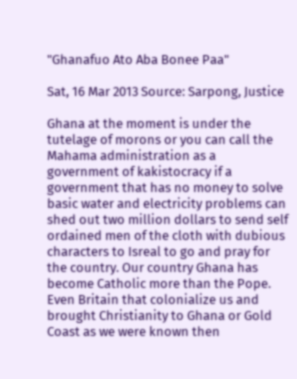"Ghanafuo Ato Aba Bonee Paa"

Sat, 16 Mar 2013 Source: Sarpong, Justice

Ghana at the moment is under the tutelage of morons or you can call the Mahama administration as a government of kakistocracy if a government that has no money to solve basic water and electricity problems can shed out two million dollars to send self ordained men of the cloth with dubious characters to Isreal to go and pray for the country. Our country Ghana has become Catholic more than the Pope. Even Britain that colonialize us and brought Christianity to Ghana or Gold Coast as we were known then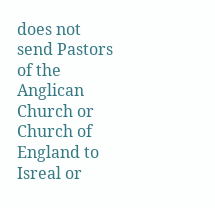does not send Pastors of the Anglican Church or Church of England to Isreal or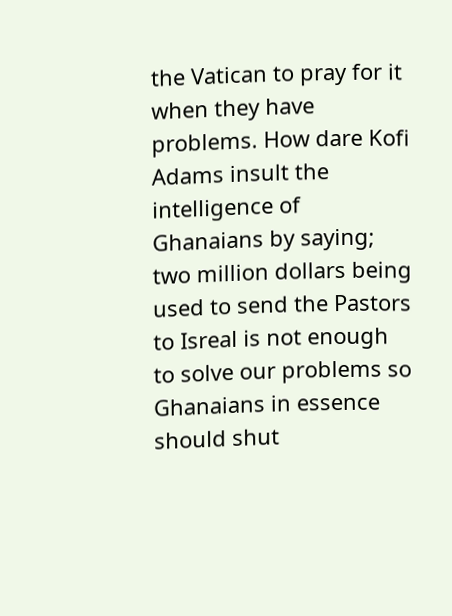the Vatican to pray for it when they have problems. How dare Kofi Adams insult the intelligence of Ghanaians by saying; two million dollars being used to send the Pastors to Isreal is not enough to solve our problems so Ghanaians in essence should shut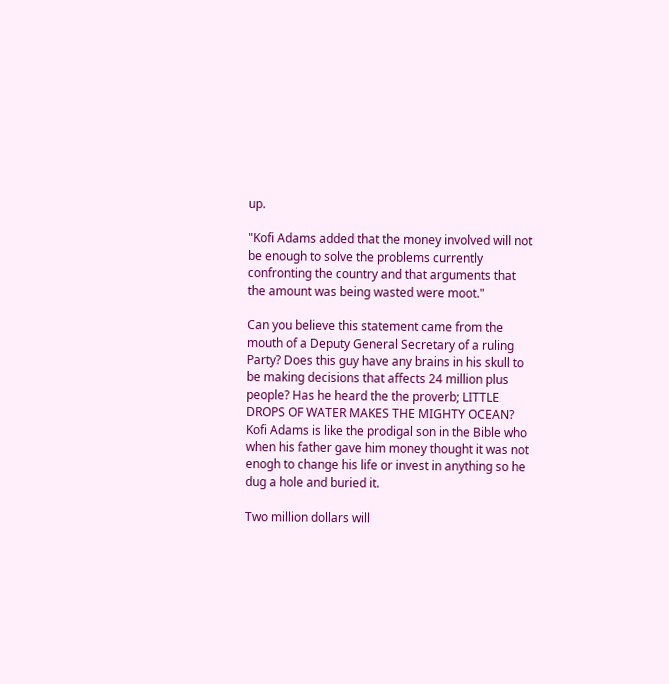up.

"Kofi Adams added that the money involved will not be enough to solve the problems currently confronting the country and that arguments that the amount was being wasted were moot."

Can you believe this statement came from the mouth of a Deputy General Secretary of a ruling Party? Does this guy have any brains in his skull to be making decisions that affects 24 million plus people? Has he heard the the proverb; LITTLE DROPS OF WATER MAKES THE MIGHTY OCEAN? Kofi Adams is like the prodigal son in the Bible who when his father gave him money thought it was not enogh to change his life or invest in anything so he dug a hole and buried it.

Two million dollars will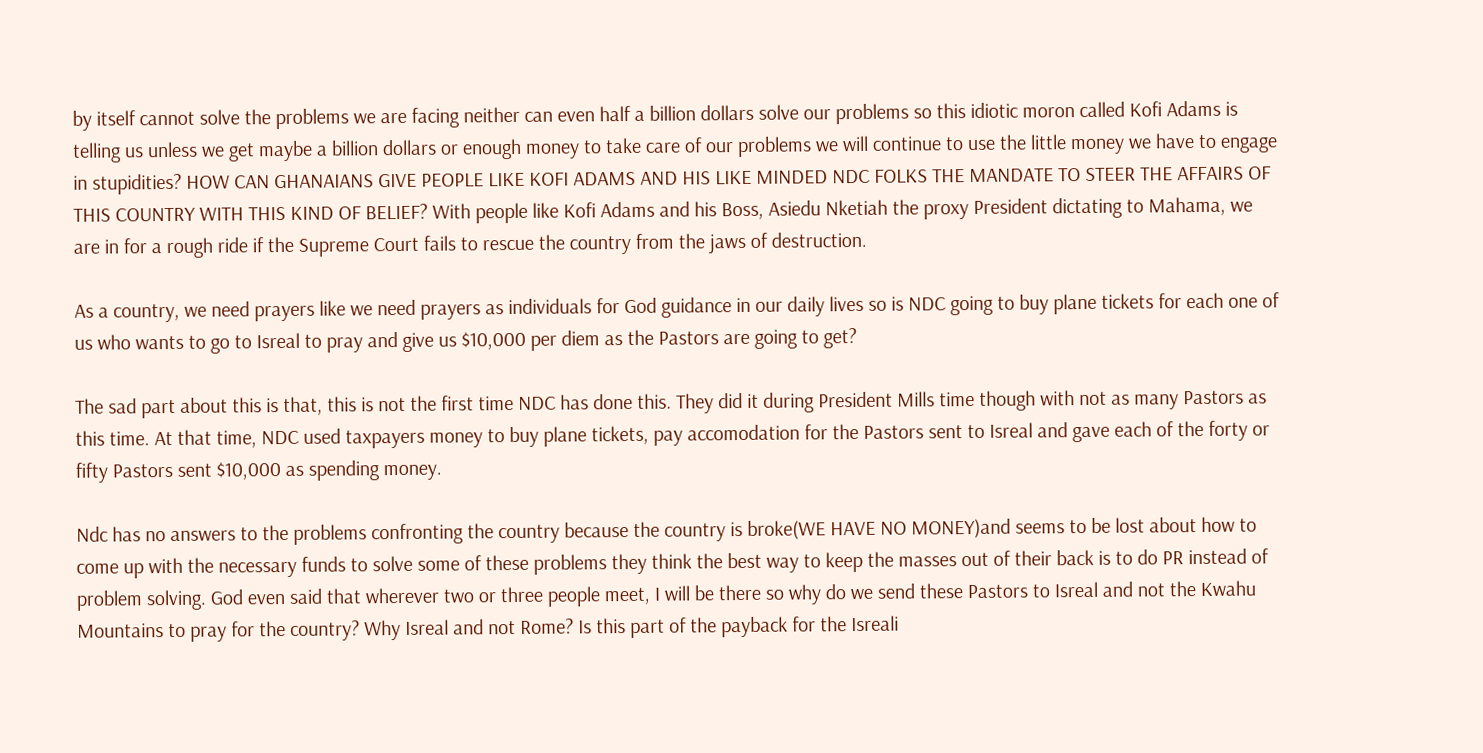by itself cannot solve the problems we are facing neither can even half a billion dollars solve our problems so this idiotic moron called Kofi Adams is telling us unless we get maybe a billion dollars or enough money to take care of our problems we will continue to use the little money we have to engage in stupidities? HOW CAN GHANAIANS GIVE PEOPLE LIKE KOFI ADAMS AND HIS LIKE MINDED NDC FOLKS THE MANDATE TO STEER THE AFFAIRS OF THIS COUNTRY WITH THIS KIND OF BELIEF? With people like Kofi Adams and his Boss, Asiedu Nketiah the proxy President dictating to Mahama, we are in for a rough ride if the Supreme Court fails to rescue the country from the jaws of destruction.

As a country, we need prayers like we need prayers as individuals for God guidance in our daily lives so is NDC going to buy plane tickets for each one of us who wants to go to Isreal to pray and give us $10,000 per diem as the Pastors are going to get?

The sad part about this is that, this is not the first time NDC has done this. They did it during President Mills time though with not as many Pastors as this time. At that time, NDC used taxpayers money to buy plane tickets, pay accomodation for the Pastors sent to Isreal and gave each of the forty or fifty Pastors sent $10,000 as spending money.

Ndc has no answers to the problems confronting the country because the country is broke(WE HAVE NO MONEY)and seems to be lost about how to come up with the necessary funds to solve some of these problems they think the best way to keep the masses out of their back is to do PR instead of problem solving. God even said that wherever two or three people meet, I will be there so why do we send these Pastors to Isreal and not the Kwahu Mountains to pray for the country? Why Isreal and not Rome? Is this part of the payback for the Isreali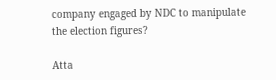company engaged by NDC to manipulate the election figures?

Atta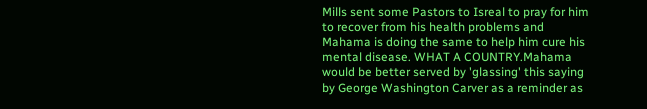Mills sent some Pastors to Isreal to pray for him to recover from his health problems and Mahama is doing the same to help him cure his mental disease. WHAT A COUNTRY.Mahama would be better served by 'glassing' this saying by George Washington Carver as a reminder as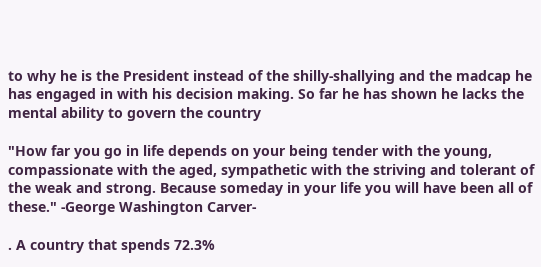to why he is the President instead of the shilly-shallying and the madcap he has engaged in with his decision making. So far he has shown he lacks the mental ability to govern the country

"How far you go in life depends on your being tender with the young, compassionate with the aged, sympathetic with the striving and tolerant of the weak and strong. Because someday in your life you will have been all of these." -George Washington Carver-

. A country that spends 72.3%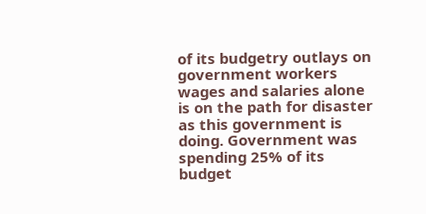of its budgetry outlays on government workers wages and salaries alone is on the path for disaster as this government is doing. Government was spending 25% of its budget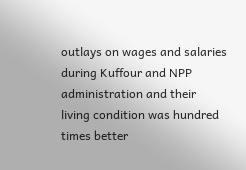outlays on wages and salaries during Kuffour and NPP administration and their living condition was hundred times better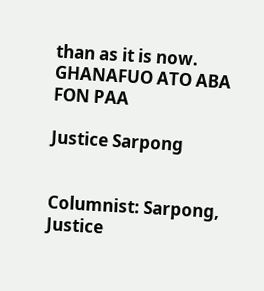than as it is now. GHANAFUO ATO ABA FON PAA

Justice Sarpong


Columnist: Sarpong, Justice